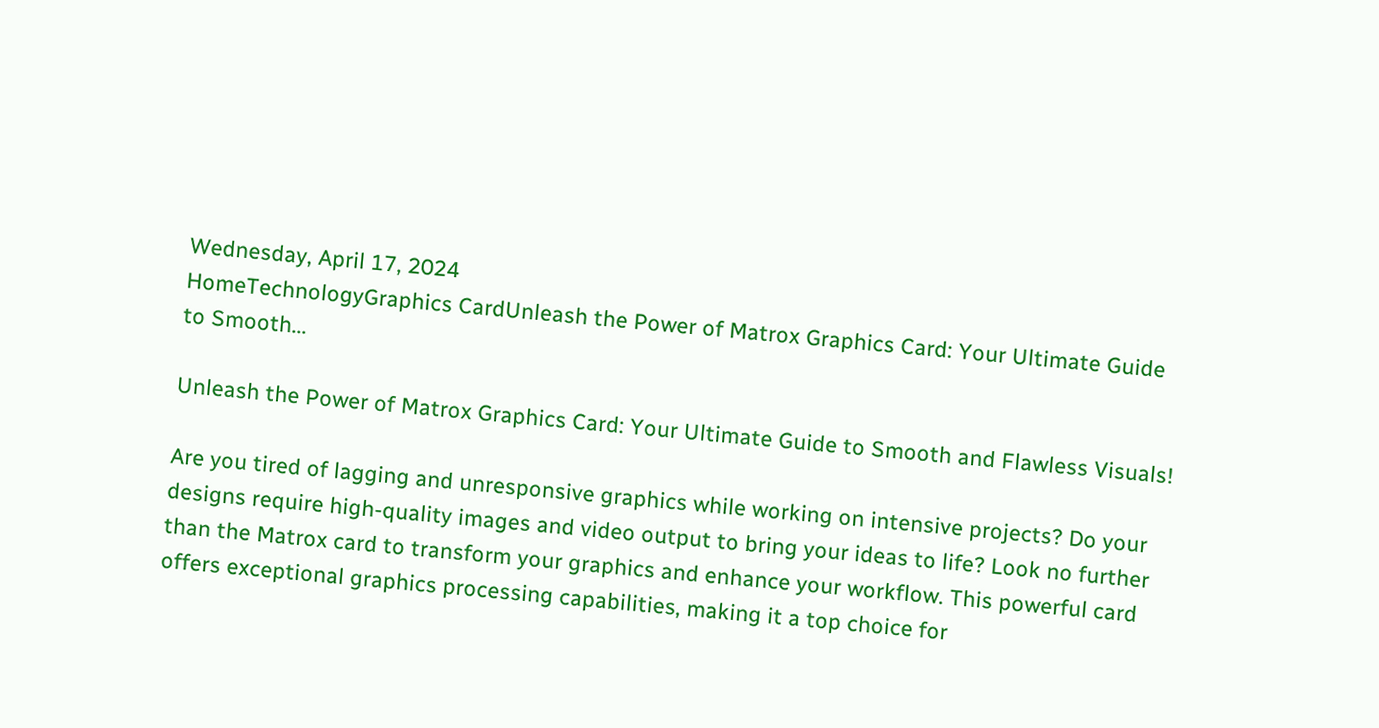Wednesday, April 17, 2024
HomeTechnologyGraphics CardUnleash the Power of Matrox Graphics Card: Your Ultimate Guide to Smooth...

Unleash the Power of Matrox Graphics Card: Your Ultimate Guide to Smooth and Flawless Visuals!

Are you tired of lagging and unresponsive graphics while working on intensive projects? Do your designs require high-quality images and video output to bring your ideas to life? Look no further than the Matrox card to transform your graphics and enhance your workflow. This powerful card offers exceptional graphics processing capabilities, making it a top choice for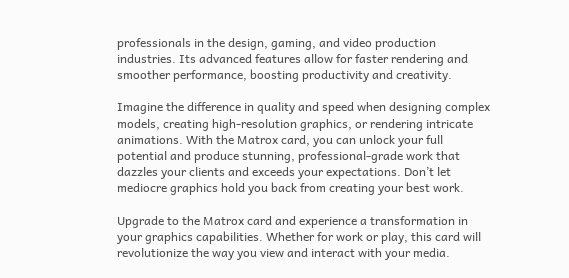professionals in the design, gaming, and video production industries. Its advanced features allow for faster rendering and smoother performance, boosting productivity and creativity.

Imagine the difference in quality and speed when designing complex models, creating high-resolution graphics, or rendering intricate animations. With the Matrox card, you can unlock your full potential and produce stunning, professional-grade work that dazzles your clients and exceeds your expectations. Don’t let mediocre graphics hold you back from creating your best work.

Upgrade to the Matrox card and experience a transformation in your graphics capabilities. Whether for work or play, this card will revolutionize the way you view and interact with your media.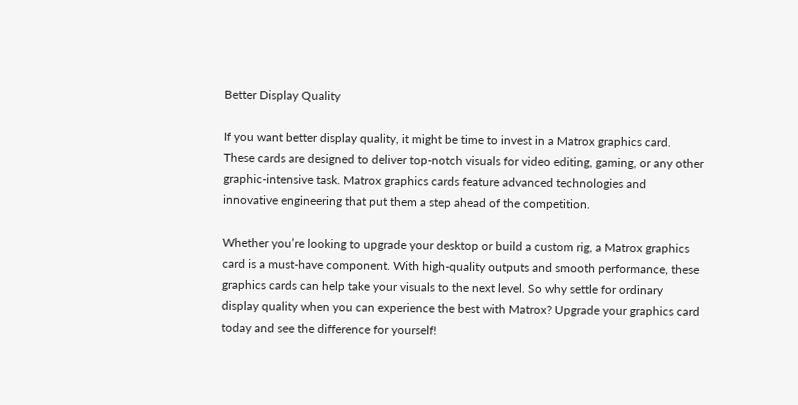Better Display Quality

If you want better display quality, it might be time to invest in a Matrox graphics card. These cards are designed to deliver top-notch visuals for video editing, gaming, or any other graphic-intensive task. Matrox graphics cards feature advanced technologies and innovative engineering that put them a step ahead of the competition.

Whether you’re looking to upgrade your desktop or build a custom rig, a Matrox graphics card is a must-have component. With high-quality outputs and smooth performance, these graphics cards can help take your visuals to the next level. So why settle for ordinary display quality when you can experience the best with Matrox? Upgrade your graphics card today and see the difference for yourself!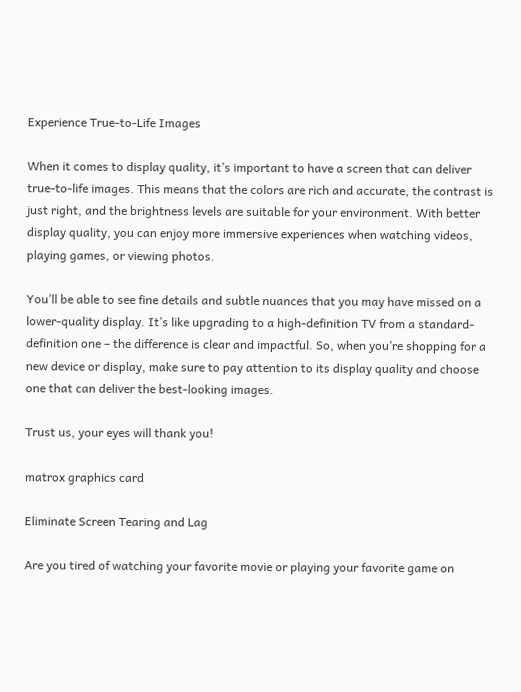Experience True-to-Life Images

When it comes to display quality, it’s important to have a screen that can deliver true-to-life images. This means that the colors are rich and accurate, the contrast is just right, and the brightness levels are suitable for your environment. With better display quality, you can enjoy more immersive experiences when watching videos, playing games, or viewing photos.

You’ll be able to see fine details and subtle nuances that you may have missed on a lower-quality display. It’s like upgrading to a high-definition TV from a standard-definition one – the difference is clear and impactful. So, when you’re shopping for a new device or display, make sure to pay attention to its display quality and choose one that can deliver the best-looking images.

Trust us, your eyes will thank you!

matrox graphics card

Eliminate Screen Tearing and Lag

Are you tired of watching your favorite movie or playing your favorite game on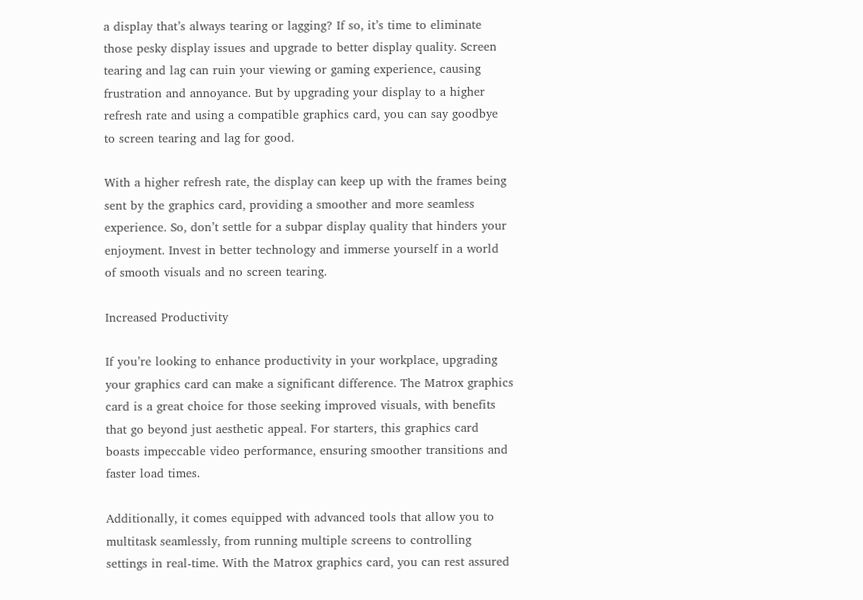a display that’s always tearing or lagging? If so, it’s time to eliminate those pesky display issues and upgrade to better display quality. Screen tearing and lag can ruin your viewing or gaming experience, causing frustration and annoyance. But by upgrading your display to a higher refresh rate and using a compatible graphics card, you can say goodbye to screen tearing and lag for good.

With a higher refresh rate, the display can keep up with the frames being sent by the graphics card, providing a smoother and more seamless experience. So, don’t settle for a subpar display quality that hinders your enjoyment. Invest in better technology and immerse yourself in a world of smooth visuals and no screen tearing.

Increased Productivity

If you’re looking to enhance productivity in your workplace, upgrading your graphics card can make a significant difference. The Matrox graphics card is a great choice for those seeking improved visuals, with benefits that go beyond just aesthetic appeal. For starters, this graphics card boasts impeccable video performance, ensuring smoother transitions and faster load times.

Additionally, it comes equipped with advanced tools that allow you to multitask seamlessly, from running multiple screens to controlling settings in real-time. With the Matrox graphics card, you can rest assured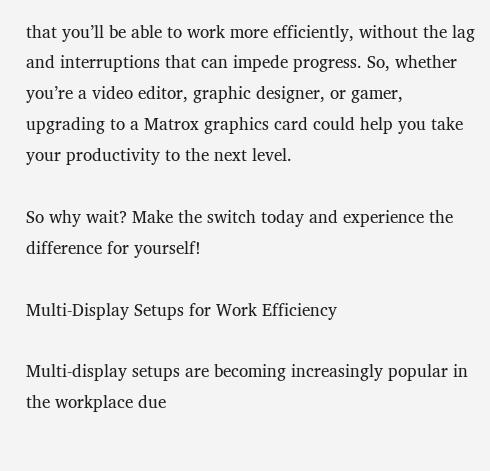that you’ll be able to work more efficiently, without the lag and interruptions that can impede progress. So, whether you’re a video editor, graphic designer, or gamer, upgrading to a Matrox graphics card could help you take your productivity to the next level.

So why wait? Make the switch today and experience the difference for yourself!

Multi-Display Setups for Work Efficiency

Multi-display setups are becoming increasingly popular in the workplace due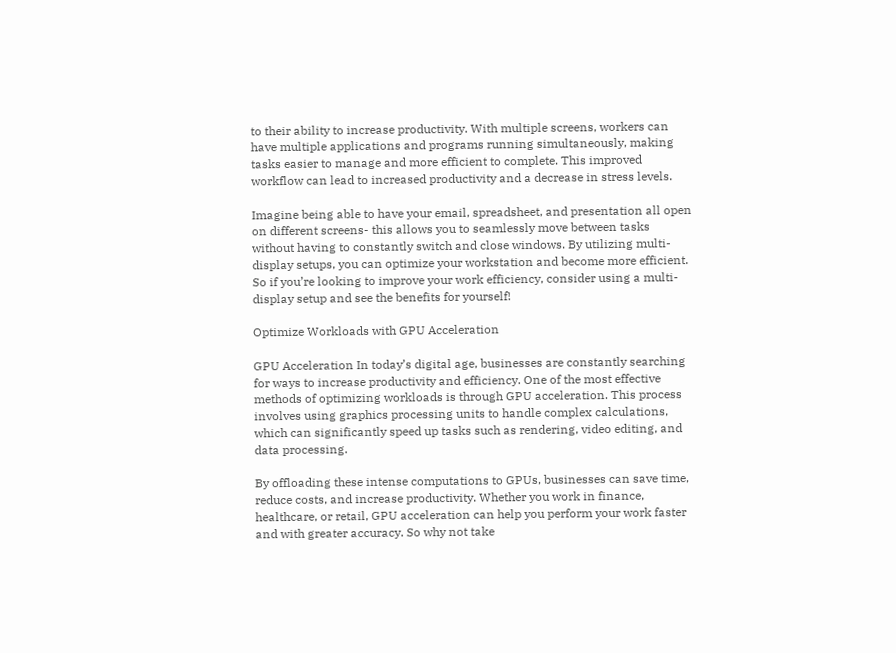to their ability to increase productivity. With multiple screens, workers can have multiple applications and programs running simultaneously, making tasks easier to manage and more efficient to complete. This improved workflow can lead to increased productivity and a decrease in stress levels.

Imagine being able to have your email, spreadsheet, and presentation all open on different screens- this allows you to seamlessly move between tasks without having to constantly switch and close windows. By utilizing multi-display setups, you can optimize your workstation and become more efficient. So if you’re looking to improve your work efficiency, consider using a multi-display setup and see the benefits for yourself!

Optimize Workloads with GPU Acceleration

GPU Acceleration In today’s digital age, businesses are constantly searching for ways to increase productivity and efficiency. One of the most effective methods of optimizing workloads is through GPU acceleration. This process involves using graphics processing units to handle complex calculations, which can significantly speed up tasks such as rendering, video editing, and data processing.

By offloading these intense computations to GPUs, businesses can save time, reduce costs, and increase productivity. Whether you work in finance, healthcare, or retail, GPU acceleration can help you perform your work faster and with greater accuracy. So why not take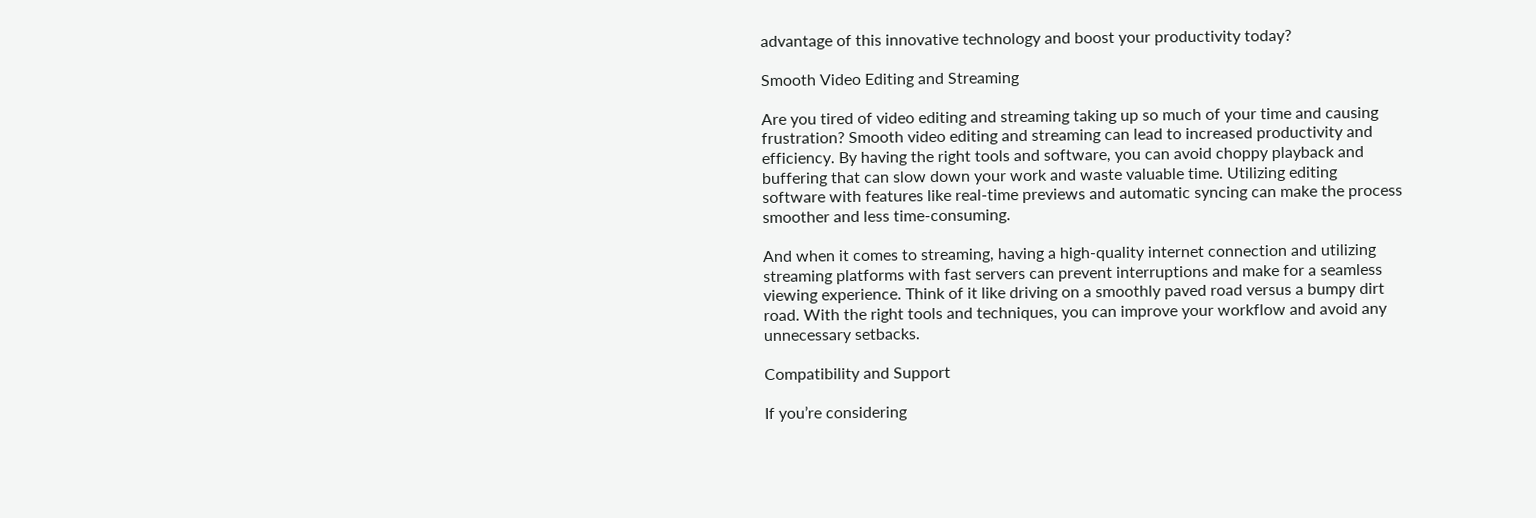advantage of this innovative technology and boost your productivity today?

Smooth Video Editing and Streaming

Are you tired of video editing and streaming taking up so much of your time and causing frustration? Smooth video editing and streaming can lead to increased productivity and efficiency. By having the right tools and software, you can avoid choppy playback and buffering that can slow down your work and waste valuable time. Utilizing editing software with features like real-time previews and automatic syncing can make the process smoother and less time-consuming.

And when it comes to streaming, having a high-quality internet connection and utilizing streaming platforms with fast servers can prevent interruptions and make for a seamless viewing experience. Think of it like driving on a smoothly paved road versus a bumpy dirt road. With the right tools and techniques, you can improve your workflow and avoid any unnecessary setbacks.

Compatibility and Support

If you’re considering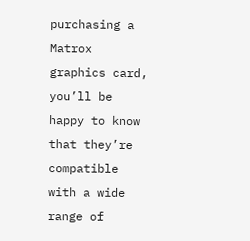purchasing a Matrox graphics card, you’ll be happy to know that they’re compatible with a wide range of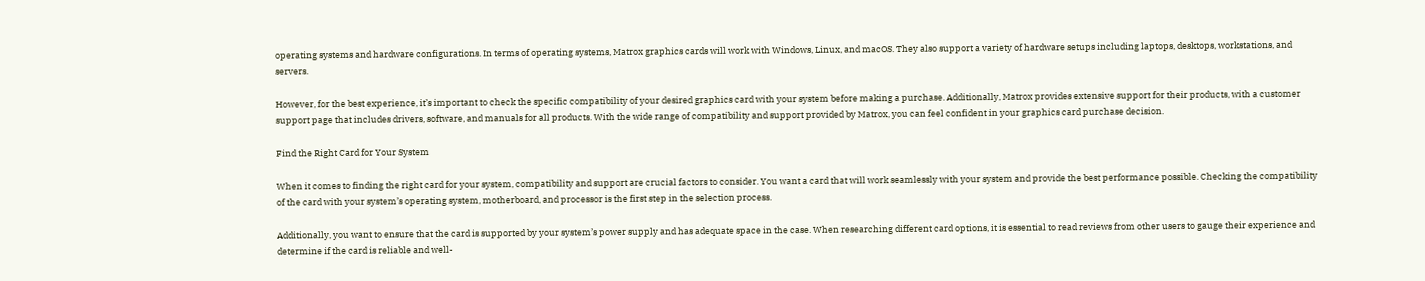operating systems and hardware configurations. In terms of operating systems, Matrox graphics cards will work with Windows, Linux, and macOS. They also support a variety of hardware setups including laptops, desktops, workstations, and servers.

However, for the best experience, it’s important to check the specific compatibility of your desired graphics card with your system before making a purchase. Additionally, Matrox provides extensive support for their products, with a customer support page that includes drivers, software, and manuals for all products. With the wide range of compatibility and support provided by Matrox, you can feel confident in your graphics card purchase decision.

Find the Right Card for Your System

When it comes to finding the right card for your system, compatibility and support are crucial factors to consider. You want a card that will work seamlessly with your system and provide the best performance possible. Checking the compatibility of the card with your system’s operating system, motherboard, and processor is the first step in the selection process.

Additionally, you want to ensure that the card is supported by your system’s power supply and has adequate space in the case. When researching different card options, it is essential to read reviews from other users to gauge their experience and determine if the card is reliable and well-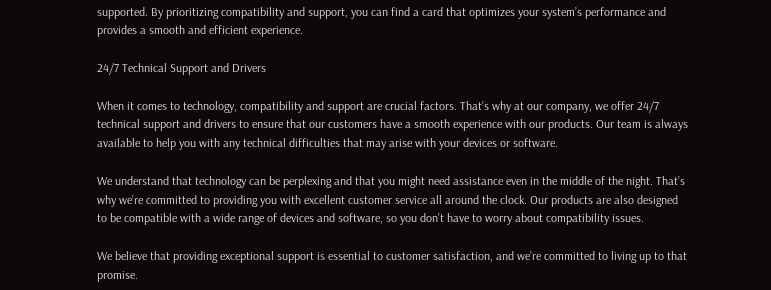supported. By prioritizing compatibility and support, you can find a card that optimizes your system’s performance and provides a smooth and efficient experience.

24/7 Technical Support and Drivers

When it comes to technology, compatibility and support are crucial factors. That’s why at our company, we offer 24/7 technical support and drivers to ensure that our customers have a smooth experience with our products. Our team is always available to help you with any technical difficulties that may arise with your devices or software.

We understand that technology can be perplexing and that you might need assistance even in the middle of the night. That’s why we’re committed to providing you with excellent customer service all around the clock. Our products are also designed to be compatible with a wide range of devices and software, so you don’t have to worry about compatibility issues.

We believe that providing exceptional support is essential to customer satisfaction, and we’re committed to living up to that promise.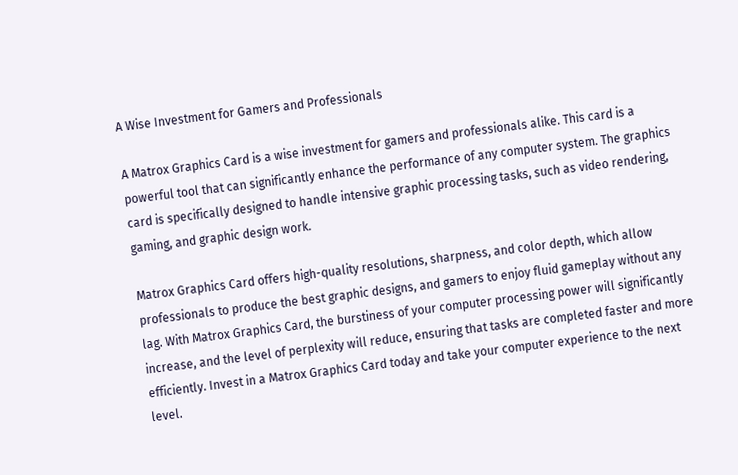A Wise Investment for Gamers and Professionals

A Matrox Graphics Card is a wise investment for gamers and professionals alike. This card is a powerful tool that can significantly enhance the performance of any computer system. The graphics card is specifically designed to handle intensive graphic processing tasks, such as video rendering, gaming, and graphic design work.

Matrox Graphics Card offers high-quality resolutions, sharpness, and color depth, which allow professionals to produce the best graphic designs, and gamers to enjoy fluid gameplay without any lag. With Matrox Graphics Card, the burstiness of your computer processing power will significantly increase, and the level of perplexity will reduce, ensuring that tasks are completed faster and more efficiently. Invest in a Matrox Graphics Card today and take your computer experience to the next level.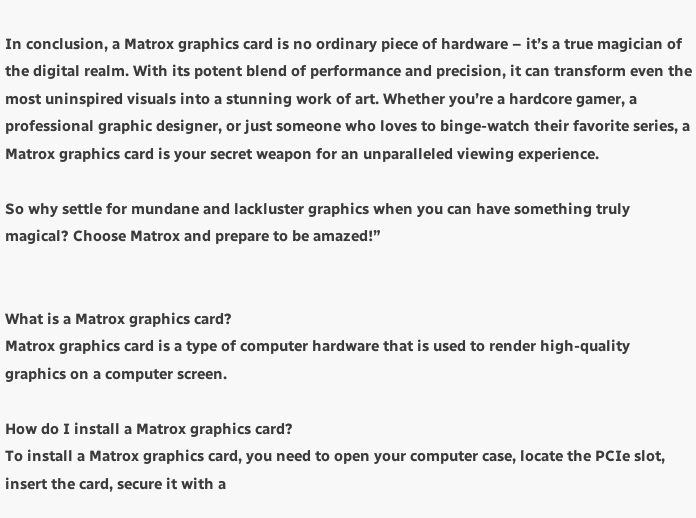In conclusion, a Matrox graphics card is no ordinary piece of hardware – it’s a true magician of the digital realm. With its potent blend of performance and precision, it can transform even the most uninspired visuals into a stunning work of art. Whether you’re a hardcore gamer, a professional graphic designer, or just someone who loves to binge-watch their favorite series, a Matrox graphics card is your secret weapon for an unparalleled viewing experience.

So why settle for mundane and lackluster graphics when you can have something truly magical? Choose Matrox and prepare to be amazed!”


What is a Matrox graphics card?
Matrox graphics card is a type of computer hardware that is used to render high-quality graphics on a computer screen.

How do I install a Matrox graphics card?
To install a Matrox graphics card, you need to open your computer case, locate the PCIe slot, insert the card, secure it with a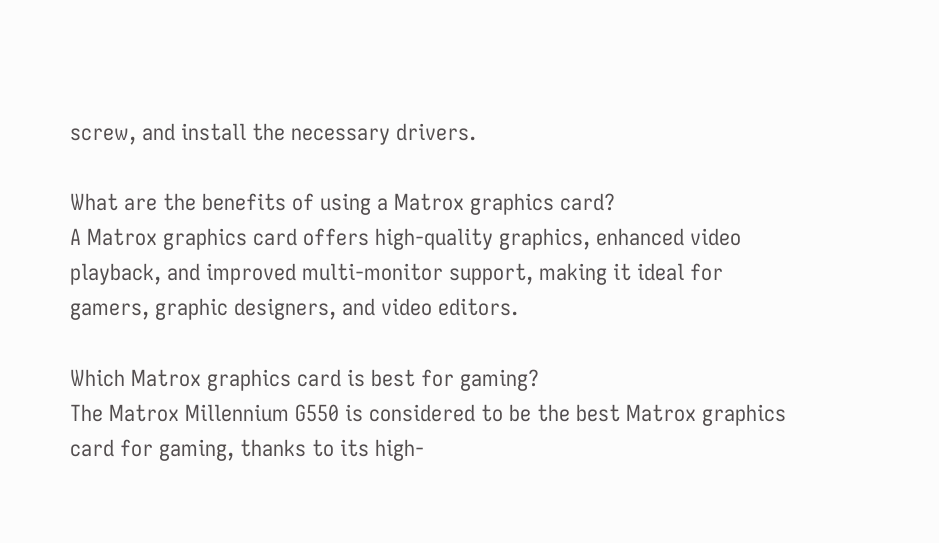screw, and install the necessary drivers.

What are the benefits of using a Matrox graphics card?
A Matrox graphics card offers high-quality graphics, enhanced video playback, and improved multi-monitor support, making it ideal for gamers, graphic designers, and video editors.

Which Matrox graphics card is best for gaming?
The Matrox Millennium G550 is considered to be the best Matrox graphics card for gaming, thanks to its high-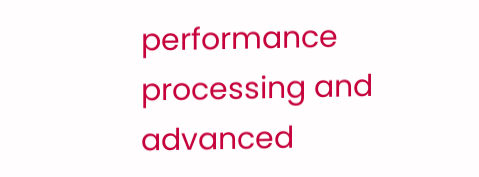performance processing and advanced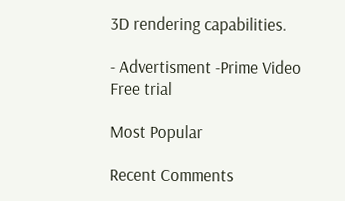3D rendering capabilities.

- Advertisment -Prime Video Free trial

Most Popular

Recent Comments